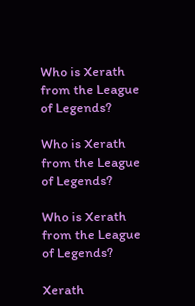Who is Xerath from the League of Legends?

Who is Xerath from the League of Legends?

Who is Xerath from the League of Legends?

Xerath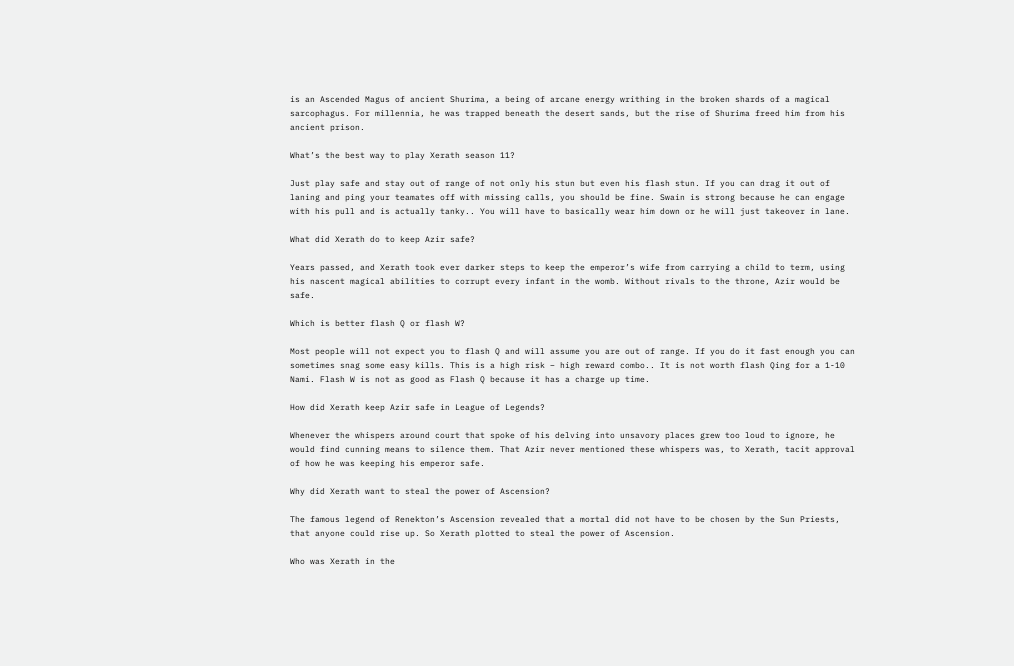is an Ascended Magus of ancient Shurima, a being of arcane energy writhing in the broken shards of a magical sarcophagus. For millennia, he was trapped beneath the desert sands, but the rise of Shurima freed him from his ancient prison.

What’s the best way to play Xerath season 11?

Just play safe and stay out of range of not only his stun but even his flash stun. If you can drag it out of laning and ping your teamates off with missing calls, you should be fine. Swain is strong because he can engage with his pull and is actually tanky.. You will have to basically wear him down or he will just takeover in lane.

What did Xerath do to keep Azir safe?

Years passed, and Xerath took ever darker steps to keep the emperor’s wife from carrying a child to term, using his nascent magical abilities to corrupt every infant in the womb. Without rivals to the throne, Azir would be safe.

Which is better flash Q or flash W?

Most people will not expect you to flash Q and will assume you are out of range. If you do it fast enough you can sometimes snag some easy kills. This is a high risk – high reward combo.. It is not worth flash Qing for a 1-10 Nami. Flash W is not as good as Flash Q because it has a charge up time.

How did Xerath keep Azir safe in League of Legends?

Whenever the whispers around court that spoke of his delving into unsavory places grew too loud to ignore, he would find cunning means to silence them. That Azir never mentioned these whispers was, to Xerath, tacit approval of how he was keeping his emperor safe.

Why did Xerath want to steal the power of Ascension?

The famous legend of Renekton’s Ascension revealed that a mortal did not have to be chosen by the Sun Priests, that anyone could rise up. So Xerath plotted to steal the power of Ascension.

Who was Xerath in the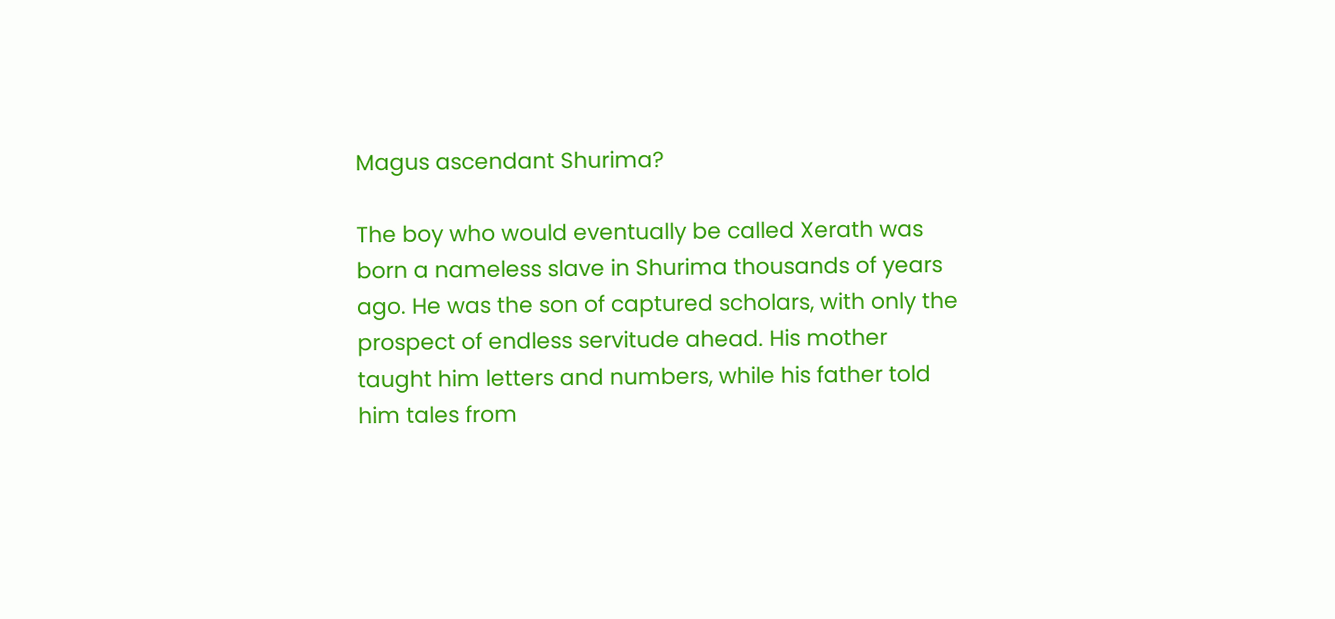Magus ascendant Shurima?

The boy who would eventually be called Xerath was born a nameless slave in Shurima thousands of years ago. He was the son of captured scholars, with only the prospect of endless servitude ahead. His mother taught him letters and numbers, while his father told him tales from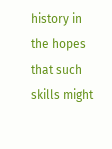history in the hopes that such skills might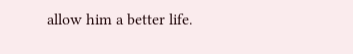allow him a better life.